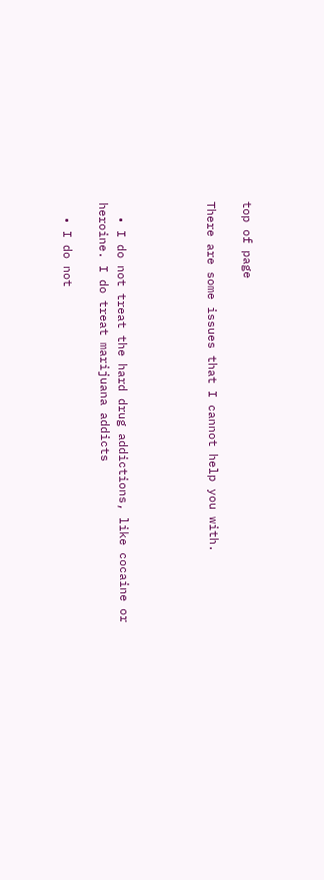top of page

There are some issues that I cannot help you with.




  • I do not treat the hard drug addictions, like cocaine or heroine. I do treat marijuana addicts

  • I do not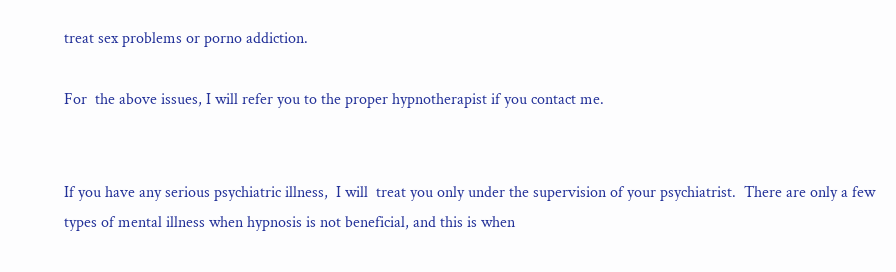treat sex problems or porno addiction.

For  the above issues, I will refer you to the proper hypnotherapist if you contact me.


If you have any serious psychiatric illness,  I will  treat you only under the supervision of your psychiatrist.  There are only a few types of mental illness when hypnosis is not beneficial, and this is when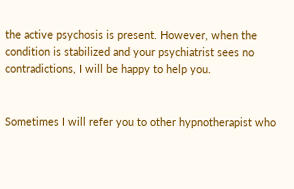the active psychosis is present. However, when the condition is stabilized and your psychiatrist sees no contradictions, I will be happy to help you.


Sometimes I will refer you to other hypnotherapist who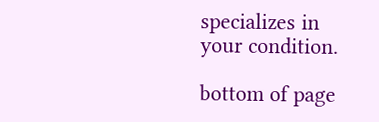specializes in your condition.

bottom of page